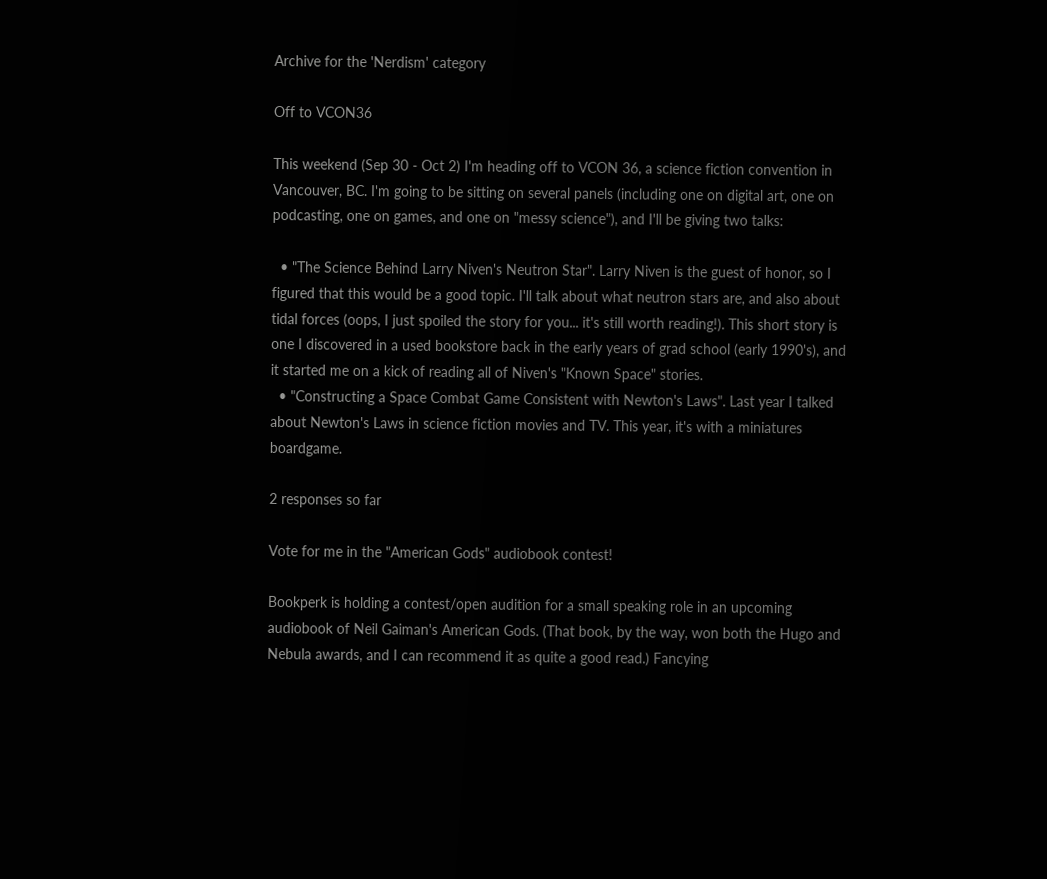Archive for the 'Nerdism' category

Off to VCON36

This weekend (Sep 30 - Oct 2) I'm heading off to VCON 36, a science fiction convention in Vancouver, BC. I'm going to be sitting on several panels (including one on digital art, one on podcasting, one on games, and one on "messy science"), and I'll be giving two talks:

  • "The Science Behind Larry Niven's Neutron Star". Larry Niven is the guest of honor, so I figured that this would be a good topic. I'll talk about what neutron stars are, and also about tidal forces (oops, I just spoiled the story for you... it's still worth reading!). This short story is one I discovered in a used bookstore back in the early years of grad school (early 1990's), and it started me on a kick of reading all of Niven's "Known Space" stories.
  • "Constructing a Space Combat Game Consistent with Newton's Laws". Last year I talked about Newton's Laws in science fiction movies and TV. This year, it's with a miniatures boardgame.

2 responses so far

Vote for me in the "American Gods" audiobook contest!

Bookperk is holding a contest/open audition for a small speaking role in an upcoming audiobook of Neil Gaiman's American Gods. (That book, by the way, won both the Hugo and Nebula awards, and I can recommend it as quite a good read.) Fancying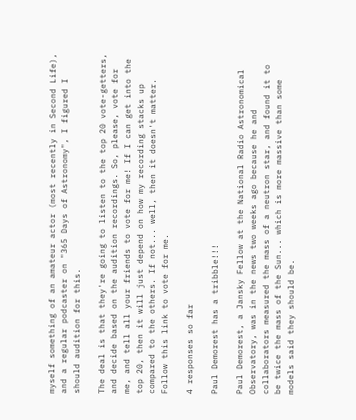myself something of an amateur actor (most recently in Second Life), and a regular podcaster on "365 Days of Astronomy", I figured I should audition for this.

The deal is that they're going to listen to the top 20 vote-getters, and decide based on the audition recordings. So, please, vote for me, and tell all your friends to vote for me! If I can get into the top 20, then it will just depend on how my recording stacks up compared to the others. If not... well, then it doesn't matter. Follow this link to vote for me.

4 responses so far

Paul Demorest has a tribble!!!

Paul Demorest, a Jansky Fellow at the National Radio Astronomical Observatory, was in the news two weeks ago because he and collaborators measured the mass of a neutron star, and found it to be twice the mass of the Sun... which is more massive than some models said they should be.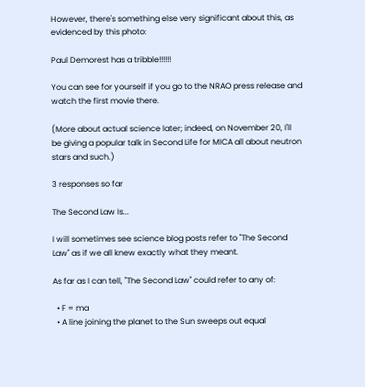However, there's something else very significant about this, as evidenced by this photo:

Paul Demorest has a tribble!!!!!!

You can see for yourself if you go to the NRAO press release and watch the first movie there.

(More about actual science later; indeed, on November 20, I'll be giving a popular talk in Second Life for MICA all about neutron stars and such.)

3 responses so far

The Second Law Is...

I will sometimes see science blog posts refer to "The Second Law" as if we all knew exactly what they meant.

As far as I can tell, "The Second Law" could refer to any of:

  • F = ma
  • A line joining the planet to the Sun sweeps out equal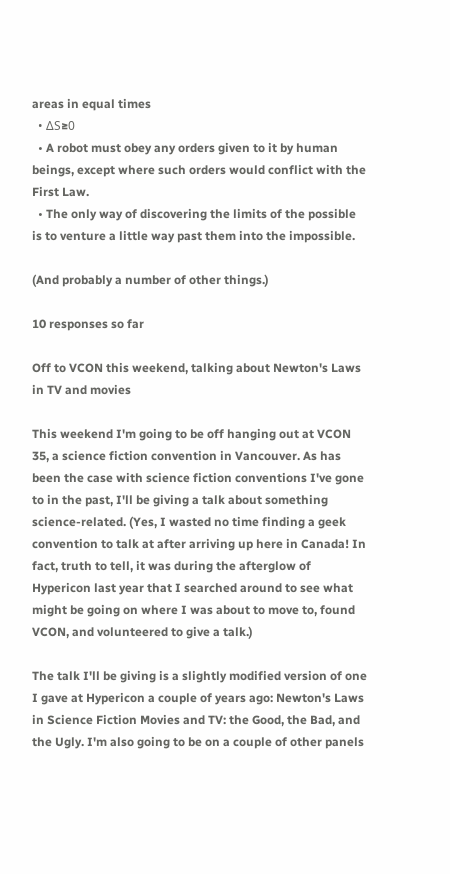areas in equal times
  • ΔS≥0
  • A robot must obey any orders given to it by human beings, except where such orders would conflict with the First Law.
  • The only way of discovering the limits of the possible is to venture a little way past them into the impossible.

(And probably a number of other things.)

10 responses so far

Off to VCON this weekend, talking about Newton's Laws in TV and movies

This weekend I'm going to be off hanging out at VCON 35, a science fiction convention in Vancouver. As has been the case with science fiction conventions I've gone to in the past, I'll be giving a talk about something science-related. (Yes, I wasted no time finding a geek convention to talk at after arriving up here in Canada! In fact, truth to tell, it was during the afterglow of Hypericon last year that I searched around to see what might be going on where I was about to move to, found VCON, and volunteered to give a talk.)

The talk I'll be giving is a slightly modified version of one I gave at Hypericon a couple of years ago: Newton's Laws in Science Fiction Movies and TV: the Good, the Bad, and the Ugly. I'm also going to be on a couple of other panels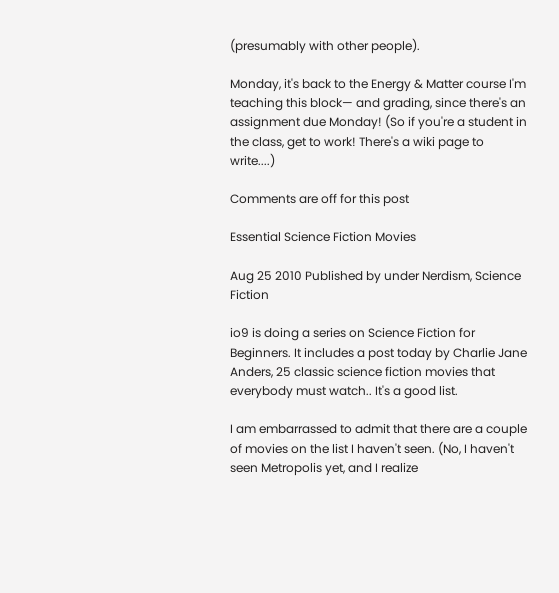(presumably with other people).

Monday, it's back to the Energy & Matter course I'm teaching this block— and grading, since there's an assignment due Monday! (So if you're a student in the class, get to work! There's a wiki page to write....)

Comments are off for this post

Essential Science Fiction Movies

Aug 25 2010 Published by under Nerdism, Science Fiction

io9 is doing a series on Science Fiction for Beginners. It includes a post today by Charlie Jane Anders, 25 classic science fiction movies that everybody must watch.. It's a good list.

I am embarrassed to admit that there are a couple of movies on the list I haven't seen. (No, I haven't seen Metropolis yet, and I realize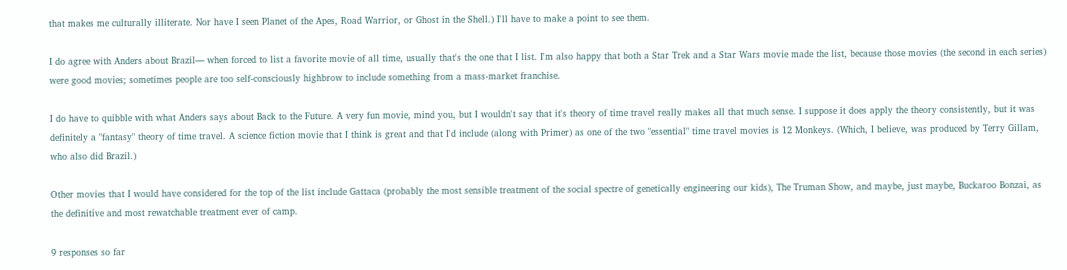that makes me culturally illiterate. Nor have I seen Planet of the Apes, Road Warrior, or Ghost in the Shell.) I'll have to make a point to see them.

I do agree with Anders about Brazil— when forced to list a favorite movie of all time, usually that's the one that I list. I'm also happy that both a Star Trek and a Star Wars movie made the list, because those movies (the second in each series) were good movies; sometimes people are too self-consciously highbrow to include something from a mass-market franchise.

I do have to quibble with what Anders says about Back to the Future. A very fun movie, mind you, but I wouldn't say that it's theory of time travel really makes all that much sense. I suppose it does apply the theory consistently, but it was definitely a "fantasy" theory of time travel. A science fiction movie that I think is great and that I'd include (along with Primer) as one of the two "essential" time travel movies is 12 Monkeys. (Which, I believe, was produced by Terry Gillam, who also did Brazil.)

Other movies that I would have considered for the top of the list include Gattaca (probably the most sensible treatment of the social spectre of genetically engineering our kids), The Truman Show, and maybe, just maybe, Buckaroo Bonzai, as the definitive and most rewatchable treatment ever of camp.

9 responses so far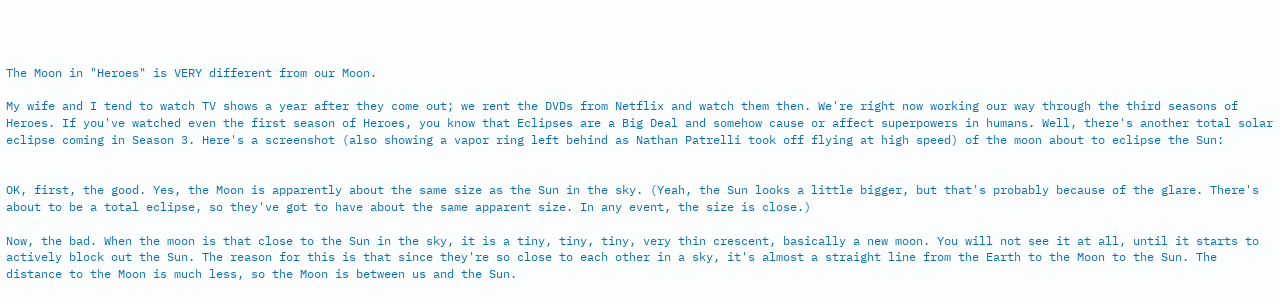The Moon in "Heroes" is VERY different from our Moon.

My wife and I tend to watch TV shows a year after they come out; we rent the DVDs from Netflix and watch them then. We're right now working our way through the third seasons of Heroes. If you've watched even the first season of Heroes, you know that Eclipses are a Big Deal and somehow cause or affect superpowers in humans. Well, there's another total solar eclipse coming in Season 3. Here's a screenshot (also showing a vapor ring left behind as Nathan Patrelli took off flying at high speed) of the moon about to eclipse the Sun:


OK, first, the good. Yes, the Moon is apparently about the same size as the Sun in the sky. (Yeah, the Sun looks a little bigger, but that's probably because of the glare. There's about to be a total eclipse, so they've got to have about the same apparent size. In any event, the size is close.)

Now, the bad. When the moon is that close to the Sun in the sky, it is a tiny, tiny, tiny, very thin crescent, basically a new moon. You will not see it at all, until it starts to actively block out the Sun. The reason for this is that since they're so close to each other in a sky, it's almost a straight line from the Earth to the Moon to the Sun. The distance to the Moon is much less, so the Moon is between us and the Sun.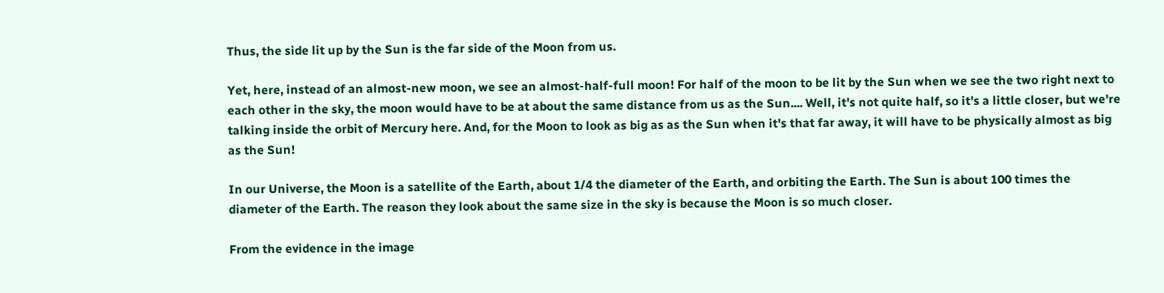Thus, the side lit up by the Sun is the far side of the Moon from us.

Yet, here, instead of an almost-new moon, we see an almost-half-full moon! For half of the moon to be lit by the Sun when we see the two right next to each other in the sky, the moon would have to be at about the same distance from us as the Sun.... Well, it's not quite half, so it's a little closer, but we're talking inside the orbit of Mercury here. And, for the Moon to look as big as as the Sun when it's that far away, it will have to be physically almost as big as the Sun!

In our Universe, the Moon is a satellite of the Earth, about 1/4 the diameter of the Earth, and orbiting the Earth. The Sun is about 100 times the diameter of the Earth. The reason they look about the same size in the sky is because the Moon is so much closer.

From the evidence in the image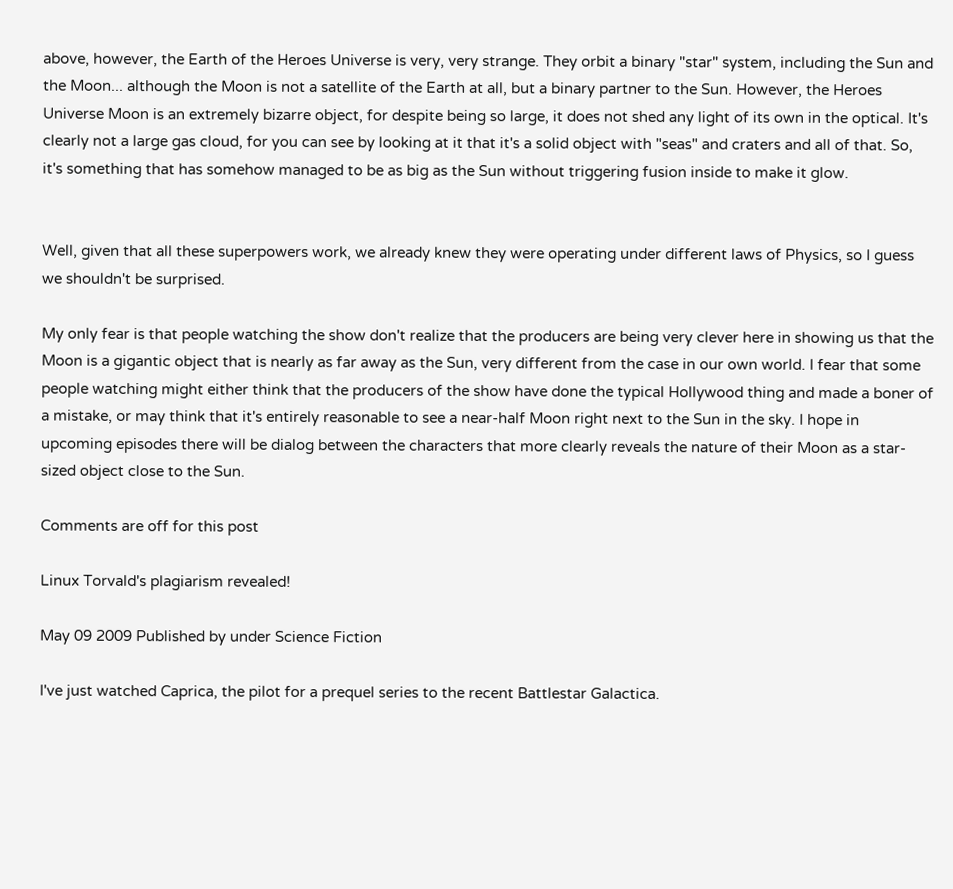above, however, the Earth of the Heroes Universe is very, very strange. They orbit a binary "star" system, including the Sun and the Moon... although the Moon is not a satellite of the Earth at all, but a binary partner to the Sun. However, the Heroes Universe Moon is an extremely bizarre object, for despite being so large, it does not shed any light of its own in the optical. It's clearly not a large gas cloud, for you can see by looking at it that it's a solid object with "seas" and craters and all of that. So, it's something that has somehow managed to be as big as the Sun without triggering fusion inside to make it glow.


Well, given that all these superpowers work, we already knew they were operating under different laws of Physics, so I guess we shouldn't be surprised.

My only fear is that people watching the show don't realize that the producers are being very clever here in showing us that the Moon is a gigantic object that is nearly as far away as the Sun, very different from the case in our own world. I fear that some people watching might either think that the producers of the show have done the typical Hollywood thing and made a boner of a mistake, or may think that it's entirely reasonable to see a near-half Moon right next to the Sun in the sky. I hope in upcoming episodes there will be dialog between the characters that more clearly reveals the nature of their Moon as a star-sized object close to the Sun.

Comments are off for this post

Linux Torvald's plagiarism revealed!

May 09 2009 Published by under Science Fiction

I've just watched Caprica, the pilot for a prequel series to the recent Battlestar Galactica.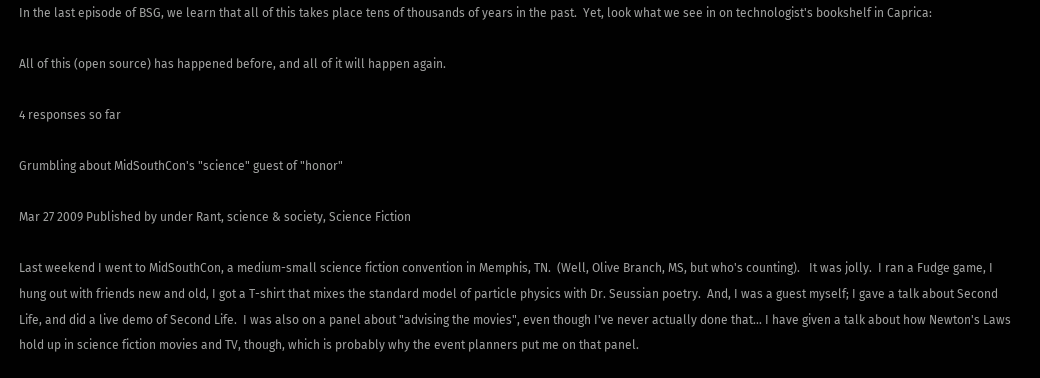In the last episode of BSG, we learn that all of this takes place tens of thousands of years in the past.  Yet, look what we see in on technologist's bookshelf in Caprica:

All of this (open source) has happened before, and all of it will happen again.

4 responses so far

Grumbling about MidSouthCon's "science" guest of "honor"

Mar 27 2009 Published by under Rant, science & society, Science Fiction

Last weekend I went to MidSouthCon, a medium-small science fiction convention in Memphis, TN.  (Well, Olive Branch, MS, but who's counting).   It was jolly.  I ran a Fudge game, I hung out with friends new and old, I got a T-shirt that mixes the standard model of particle physics with Dr. Seussian poetry.  And, I was a guest myself; I gave a talk about Second Life, and did a live demo of Second Life.  I was also on a panel about "advising the movies", even though I've never actually done that... I have given a talk about how Newton's Laws hold up in science fiction movies and TV, though, which is probably why the event planners put me on that panel.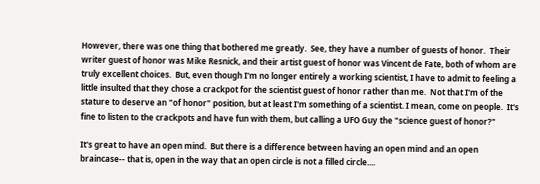However, there was one thing that bothered me greatly.  See, they have a number of guests of honor.  Their writer guest of honor was Mike Resnick, and their artist guest of honor was Vincent de Fate, both of whom are truly excellent choices.  But, even though I'm no longer entirely a working scientist, I have to admit to feeling a little insulted that they chose a crackpot for the scientist guest of honor rather than me.  Not that I'm of the stature to deserve an "of honor" position, but at least I'm something of a scientist. I mean, come on people.  It's fine to listen to the crackpots and have fun with them, but calling a UFO Guy the "science guest of honor?"

It's great to have an open mind.  But there is a difference between having an open mind and an open braincase-- that is, open in the way that an open circle is not a filled circle....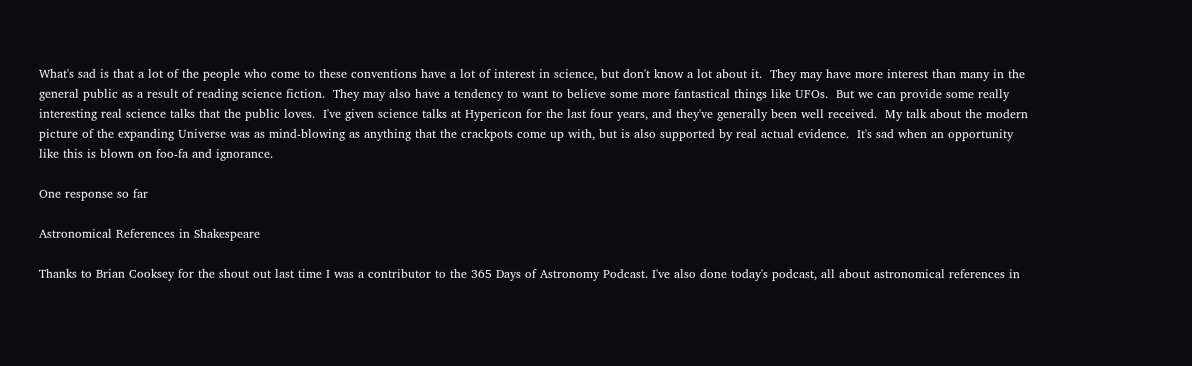What's sad is that a lot of the people who come to these conventions have a lot of interest in science, but don't know a lot about it.  They may have more interest than many in the general public as a result of reading science fiction.  They may also have a tendency to want to believe some more fantastical things like UFOs.  But we can provide some really interesting real science talks that the public loves.  I've given science talks at Hypericon for the last four years, and they've generally been well received.  My talk about the modern picture of the expanding Universe was as mind-blowing as anything that the crackpots come up with, but is also supported by real actual evidence.  It's sad when an opportunity like this is blown on foo-fa and ignorance.

One response so far

Astronomical References in Shakespeare

Thanks to Brian Cooksey for the shout out last time I was a contributor to the 365 Days of Astronomy Podcast. I've also done today's podcast, all about astronomical references in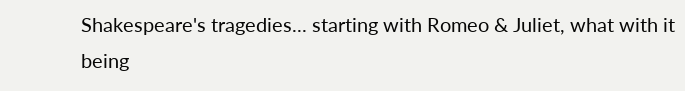Shakespeare's tragedies... starting with Romeo & Juliet, what with it being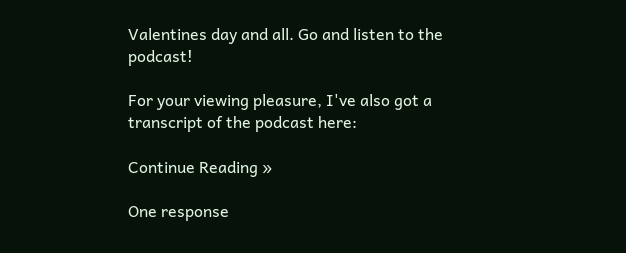Valentines day and all. Go and listen to the podcast!

For your viewing pleasure, I've also got a transcript of the podcast here:

Continue Reading »

One response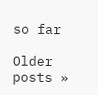so far

Older posts »